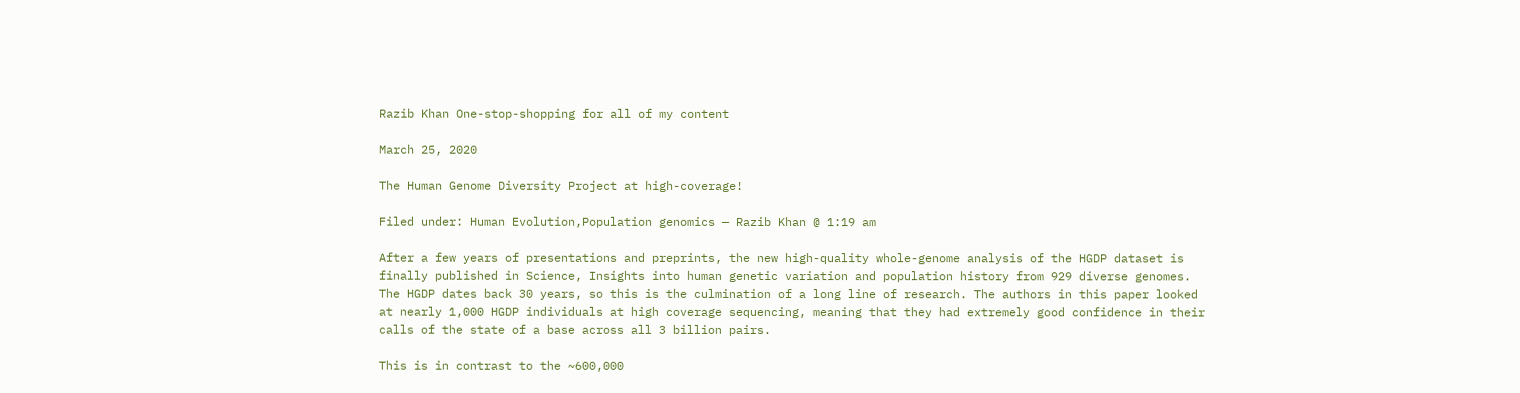Razib Khan One-stop-shopping for all of my content

March 25, 2020

The Human Genome Diversity Project at high-coverage!

Filed under: Human Evolution,Population genomics — Razib Khan @ 1:19 am

After a few years of presentations and preprints, the new high-quality whole-genome analysis of the HGDP dataset is finally published in Science, Insights into human genetic variation and population history from 929 diverse genomes. The HGDP dates back 30 years, so this is the culmination of a long line of research. The authors in this paper looked at nearly 1,000 HGDP individuals at high coverage sequencing, meaning that they had extremely good confidence in their calls of the state of a base across all 3 billion pairs.

This is in contrast to the ~600,000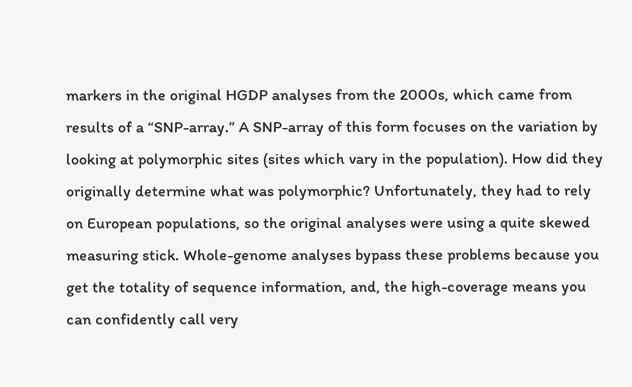markers in the original HGDP analyses from the 2000s, which came from results of a “SNP-array.” A SNP-array of this form focuses on the variation by looking at polymorphic sites (sites which vary in the population). How did they originally determine what was polymorphic? Unfortunately, they had to rely on European populations, so the original analyses were using a quite skewed measuring stick. Whole-genome analyses bypass these problems because you get the totality of sequence information, and, the high-coverage means you can confidently call very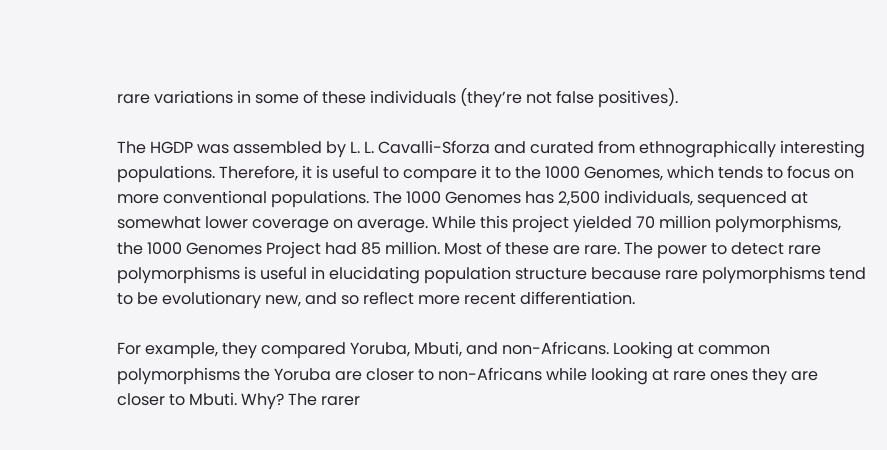rare variations in some of these individuals (they’re not false positives).

The HGDP was assembled by L. L. Cavalli-Sforza and curated from ethnographically interesting populations. Therefore, it is useful to compare it to the 1000 Genomes, which tends to focus on more conventional populations. The 1000 Genomes has 2,500 individuals, sequenced at somewhat lower coverage on average. While this project yielded 70 million polymorphisms, the 1000 Genomes Project had 85 million. Most of these are rare. The power to detect rare polymorphisms is useful in elucidating population structure because rare polymorphisms tend to be evolutionary new, and so reflect more recent differentiation.

For example, they compared Yoruba, Mbuti, and non-Africans. Looking at common polymorphisms the Yoruba are closer to non-Africans while looking at rare ones they are closer to Mbuti. Why? The rarer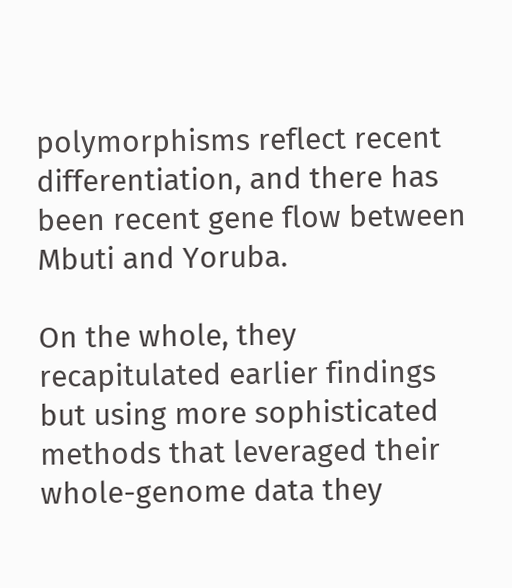polymorphisms reflect recent differentiation, and there has been recent gene flow between Mbuti and Yoruba.

On the whole, they recapitulated earlier findings but using more sophisticated methods that leveraged their whole-genome data they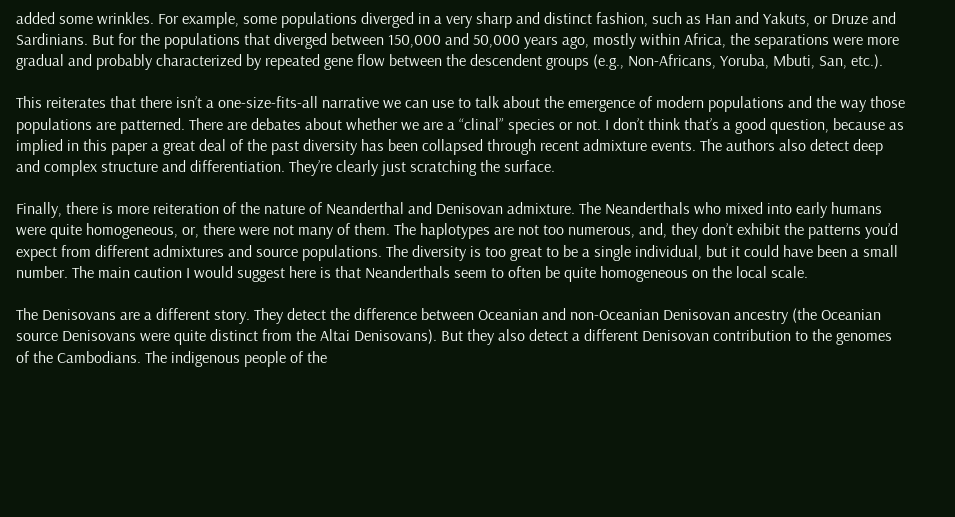added some wrinkles. For example, some populations diverged in a very sharp and distinct fashion, such as Han and Yakuts, or Druze and Sardinians. But for the populations that diverged between 150,000 and 50,000 years ago, mostly within Africa, the separations were more gradual and probably characterized by repeated gene flow between the descendent groups (e.g., Non-Africans, Yoruba, Mbuti, San, etc.).

This reiterates that there isn’t a one-size-fits-all narrative we can use to talk about the emergence of modern populations and the way those populations are patterned. There are debates about whether we are a “clinal” species or not. I don’t think that’s a good question, because as implied in this paper a great deal of the past diversity has been collapsed through recent admixture events. The authors also detect deep and complex structure and differentiation. They’re clearly just scratching the surface.

Finally, there is more reiteration of the nature of Neanderthal and Denisovan admixture. The Neanderthals who mixed into early humans were quite homogeneous, or, there were not many of them. The haplotypes are not too numerous, and, they don’t exhibit the patterns you’d expect from different admixtures and source populations. The diversity is too great to be a single individual, but it could have been a small number. The main caution I would suggest here is that Neanderthals seem to often be quite homogeneous on the local scale.

The Denisovans are a different story. They detect the difference between Oceanian and non-Oceanian Denisovan ancestry (the Oceanian source Denisovans were quite distinct from the Altai Denisovans). But they also detect a different Denisovan contribution to the genomes of the Cambodians. The indigenous people of the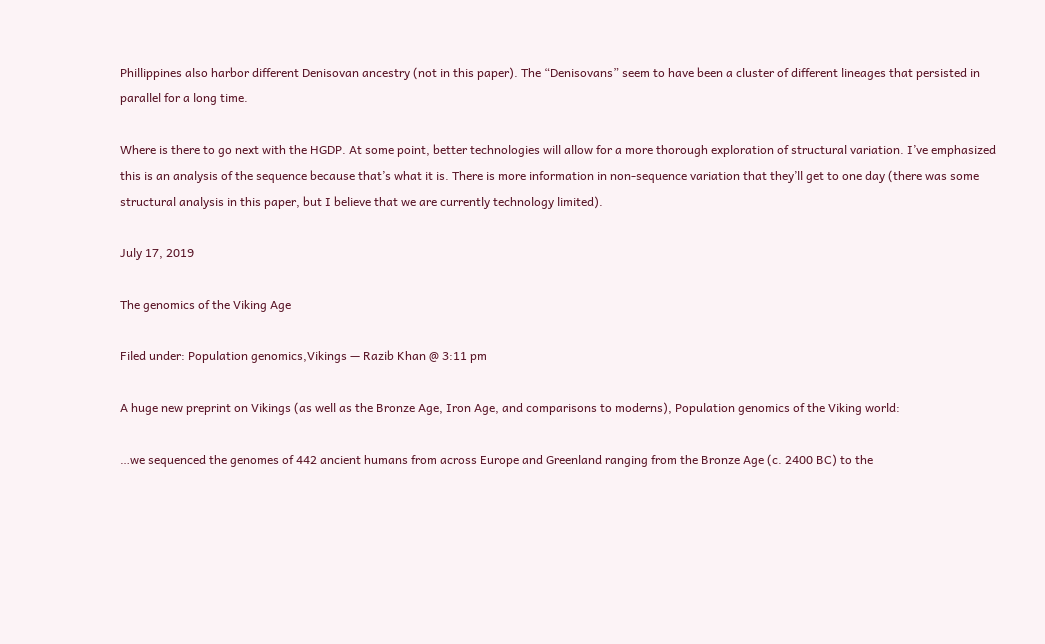Phillippines also harbor different Denisovan ancestry (not in this paper). The “Denisovans” seem to have been a cluster of different lineages that persisted in parallel for a long time.

Where is there to go next with the HGDP. At some point, better technologies will allow for a more thorough exploration of structural variation. I’ve emphasized this is an analysis of the sequence because that’s what it is. There is more information in non-sequence variation that they’ll get to one day (there was some structural analysis in this paper, but I believe that we are currently technology limited).

July 17, 2019

The genomics of the Viking Age

Filed under: Population genomics,Vikings — Razib Khan @ 3:11 pm

A huge new preprint on Vikings (as well as the Bronze Age, Iron Age, and comparisons to moderns), Population genomics of the Viking world:

…we sequenced the genomes of 442 ancient humans from across Europe and Greenland ranging from the Bronze Age (c. 2400 BC) to the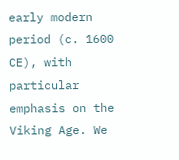early modern period (c. 1600 CE), with particular emphasis on the Viking Age. We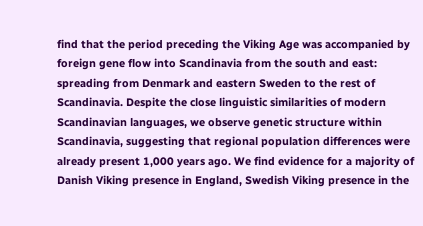find that the period preceding the Viking Age was accompanied by foreign gene flow into Scandinavia from the south and east: spreading from Denmark and eastern Sweden to the rest of Scandinavia. Despite the close linguistic similarities of modern Scandinavian languages, we observe genetic structure within Scandinavia, suggesting that regional population differences were already present 1,000 years ago. We find evidence for a majority of Danish Viking presence in England, Swedish Viking presence in the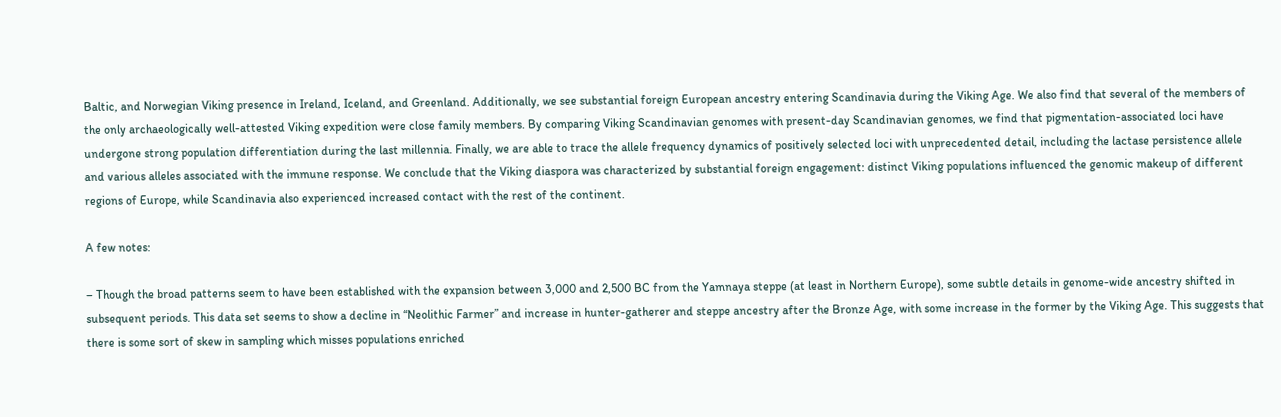Baltic, and Norwegian Viking presence in Ireland, Iceland, and Greenland. Additionally, we see substantial foreign European ancestry entering Scandinavia during the Viking Age. We also find that several of the members of the only archaeologically well-attested Viking expedition were close family members. By comparing Viking Scandinavian genomes with present-day Scandinavian genomes, we find that pigmentation-associated loci have undergone strong population differentiation during the last millennia. Finally, we are able to trace the allele frequency dynamics of positively selected loci with unprecedented detail, including the lactase persistence allele and various alleles associated with the immune response. We conclude that the Viking diaspora was characterized by substantial foreign engagement: distinct Viking populations influenced the genomic makeup of different regions of Europe, while Scandinavia also experienced increased contact with the rest of the continent.

A few notes:

– Though the broad patterns seem to have been established with the expansion between 3,000 and 2,500 BC from the Yamnaya steppe (at least in Northern Europe), some subtle details in genome-wide ancestry shifted in subsequent periods. This data set seems to show a decline in “Neolithic Farmer” and increase in hunter-gatherer and steppe ancestry after the Bronze Age, with some increase in the former by the Viking Age. This suggests that there is some sort of skew in sampling which misses populations enriched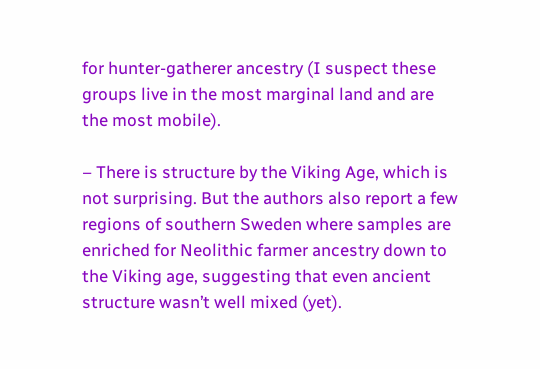for hunter-gatherer ancestry (I suspect these groups live in the most marginal land and are the most mobile).

– There is structure by the Viking Age, which is not surprising. But the authors also report a few regions of southern Sweden where samples are enriched for Neolithic farmer ancestry down to the Viking age, suggesting that even ancient structure wasn’t well mixed (yet).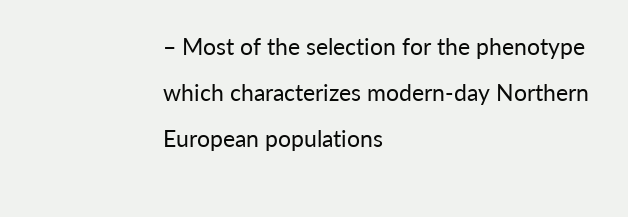– Most of the selection for the phenotype which characterizes modern-day Northern European populations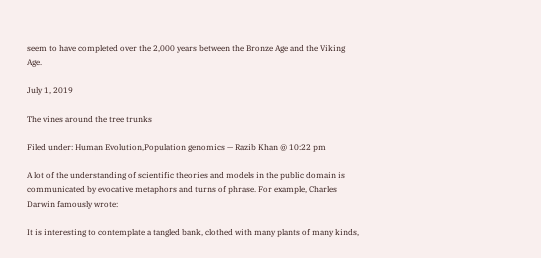seem to have completed over the 2,000 years between the Bronze Age and the Viking Age.

July 1, 2019

The vines around the tree trunks

Filed under: Human Evolution,Population genomics — Razib Khan @ 10:22 pm

A lot of the understanding of scientific theories and models in the public domain is communicated by evocative metaphors and turns of phrase. For example, Charles Darwin famously wrote:

It is interesting to contemplate a tangled bank, clothed with many plants of many kinds,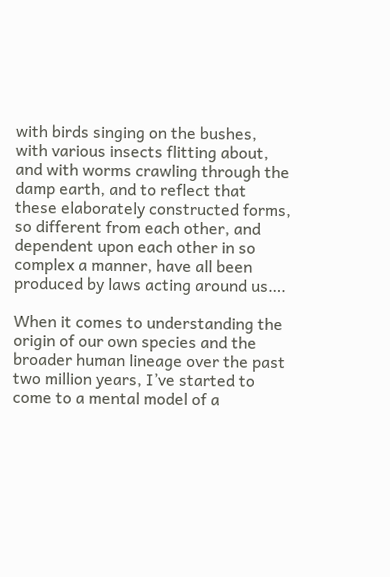with birds singing on the bushes, with various insects flitting about, and with worms crawling through the damp earth, and to reflect that these elaborately constructed forms, so different from each other, and dependent upon each other in so complex a manner, have all been produced by laws acting around us….

When it comes to understanding the origin of our own species and the broader human lineage over the past two million years, I’ve started to come to a mental model of a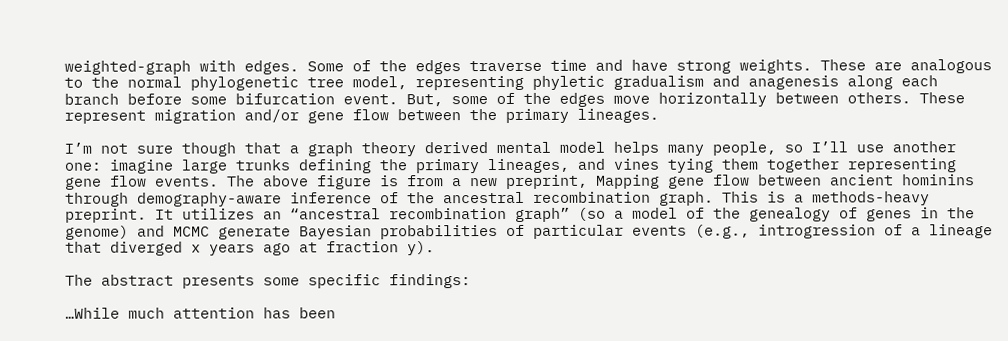weighted-graph with edges. Some of the edges traverse time and have strong weights. These are analogous to the normal phylogenetic tree model, representing phyletic gradualism and anagenesis along each branch before some bifurcation event. But, some of the edges move horizontally between others. These represent migration and/or gene flow between the primary lineages.

I’m not sure though that a graph theory derived mental model helps many people, so I’ll use another one: imagine large trunks defining the primary lineages, and vines tying them together representing gene flow events. The above figure is from a new preprint, Mapping gene flow between ancient hominins through demography-aware inference of the ancestral recombination graph. This is a methods-heavy preprint. It utilizes an “ancestral recombination graph” (so a model of the genealogy of genes in the genome) and MCMC generate Bayesian probabilities of particular events (e.g., introgression of a lineage that diverged x years ago at fraction y).

The abstract presents some specific findings:

…While much attention has been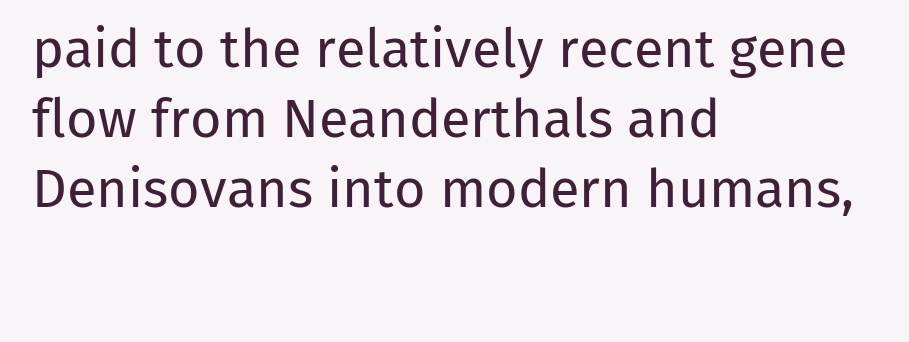paid to the relatively recent gene flow from Neanderthals and Denisovans into modern humans,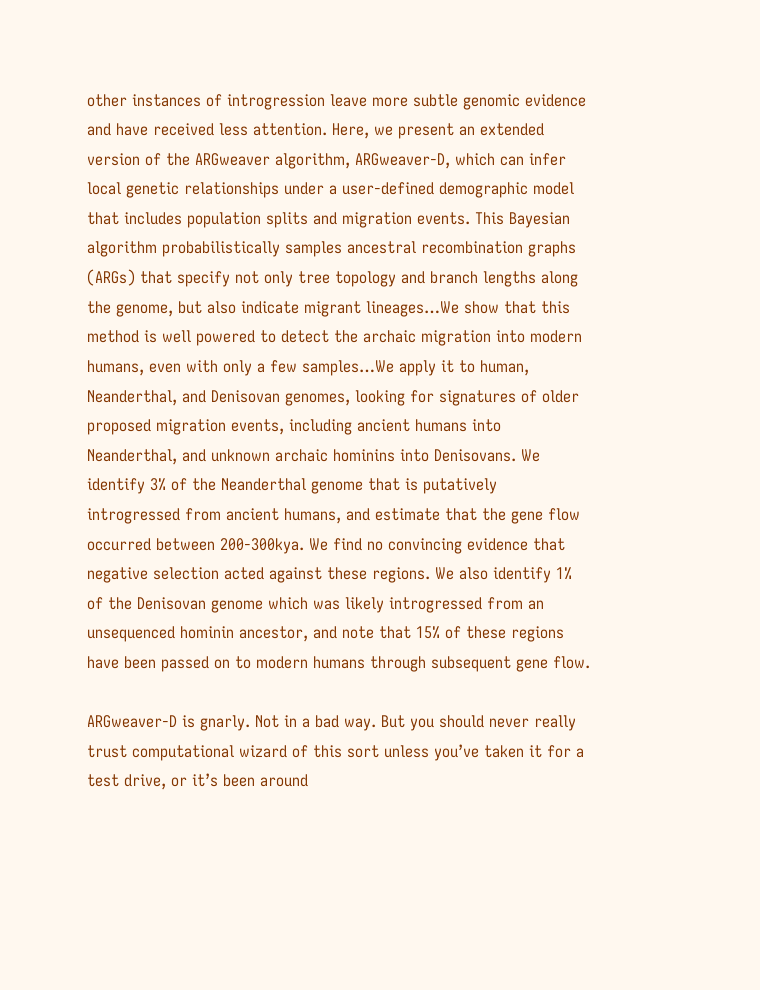other instances of introgression leave more subtle genomic evidence and have received less attention. Here, we present an extended version of the ARGweaver algorithm, ARGweaver-D, which can infer local genetic relationships under a user-defined demographic model that includes population splits and migration events. This Bayesian algorithm probabilistically samples ancestral recombination graphs (ARGs) that specify not only tree topology and branch lengths along the genome, but also indicate migrant lineages…We show that this method is well powered to detect the archaic migration into modern humans, even with only a few samples…We apply it to human, Neanderthal, and Denisovan genomes, looking for signatures of older proposed migration events, including ancient humans into Neanderthal, and unknown archaic hominins into Denisovans. We identify 3% of the Neanderthal genome that is putatively introgressed from ancient humans, and estimate that the gene flow occurred between 200-300kya. We find no convincing evidence that negative selection acted against these regions. We also identify 1% of the Denisovan genome which was likely introgressed from an unsequenced hominin ancestor, and note that 15% of these regions have been passed on to modern humans through subsequent gene flow.

ARGweaver-D is gnarly. Not in a bad way. But you should never really trust computational wizard of this sort unless you’ve taken it for a test drive, or it’s been around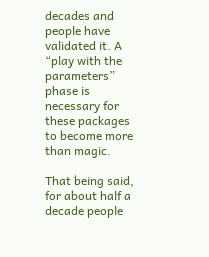decades and people have validated it. A “play with the parameters” phase is necessary for these packages to become more than magic.

That being said, for about half a decade people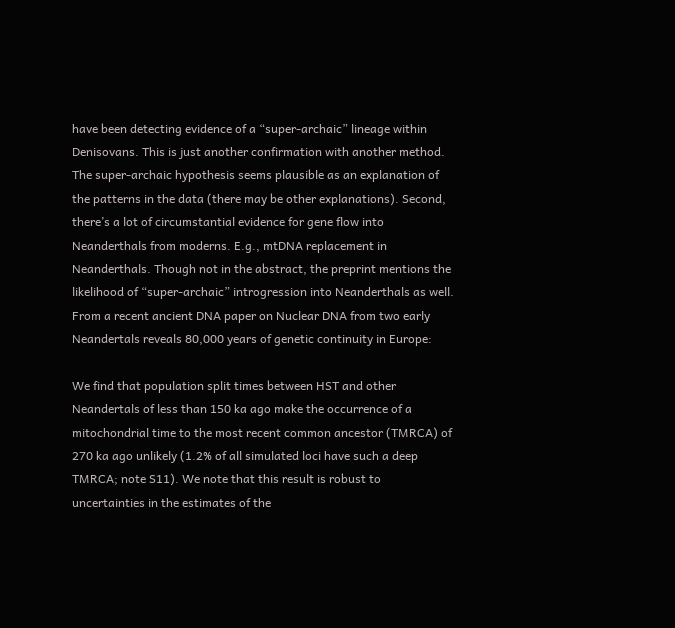have been detecting evidence of a “super-archaic” lineage within Denisovans. This is just another confirmation with another method. The super-archaic hypothesis seems plausible as an explanation of the patterns in the data (there may be other explanations). Second, there’s a lot of circumstantial evidence for gene flow into Neanderthals from moderns. E.g., mtDNA replacement in Neanderthals. Though not in the abstract, the preprint mentions the likelihood of “super-archaic” introgression into Neanderthals as well. From a recent ancient DNA paper on Nuclear DNA from two early Neandertals reveals 80,000 years of genetic continuity in Europe:

We find that population split times between HST and other Neandertals of less than 150 ka ago make the occurrence of a mitochondrial time to the most recent common ancestor (TMRCA) of 270 ka ago unlikely (1.2% of all simulated loci have such a deep TMRCA; note S11). We note that this result is robust to uncertainties in the estimates of the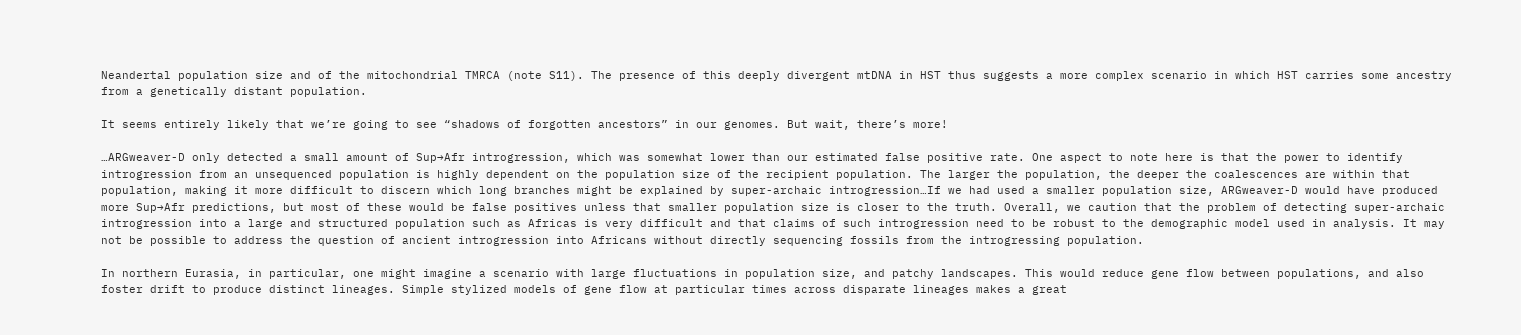Neandertal population size and of the mitochondrial TMRCA (note S11). The presence of this deeply divergent mtDNA in HST thus suggests a more complex scenario in which HST carries some ancestry from a genetically distant population.

It seems entirely likely that we’re going to see “shadows of forgotten ancestors” in our genomes. But wait, there’s more!

…ARGweaver-D only detected a small amount of Sup→Afr introgression, which was somewhat lower than our estimated false positive rate. One aspect to note here is that the power to identify introgression from an unsequenced population is highly dependent on the population size of the recipient population. The larger the population, the deeper the coalescences are within that population, making it more difficult to discern which long branches might be explained by super-archaic introgression…If we had used a smaller population size, ARGweaver-D would have produced more Sup→Afr predictions, but most of these would be false positives unless that smaller population size is closer to the truth. Overall, we caution that the problem of detecting super-archaic introgression into a large and structured population such as Africas is very difficult and that claims of such introgression need to be robust to the demographic model used in analysis. It may not be possible to address the question of ancient introgression into Africans without directly sequencing fossils from the introgressing population.

In northern Eurasia, in particular, one might imagine a scenario with large fluctuations in population size, and patchy landscapes. This would reduce gene flow between populations, and also foster drift to produce distinct lineages. Simple stylized models of gene flow at particular times across disparate lineages makes a great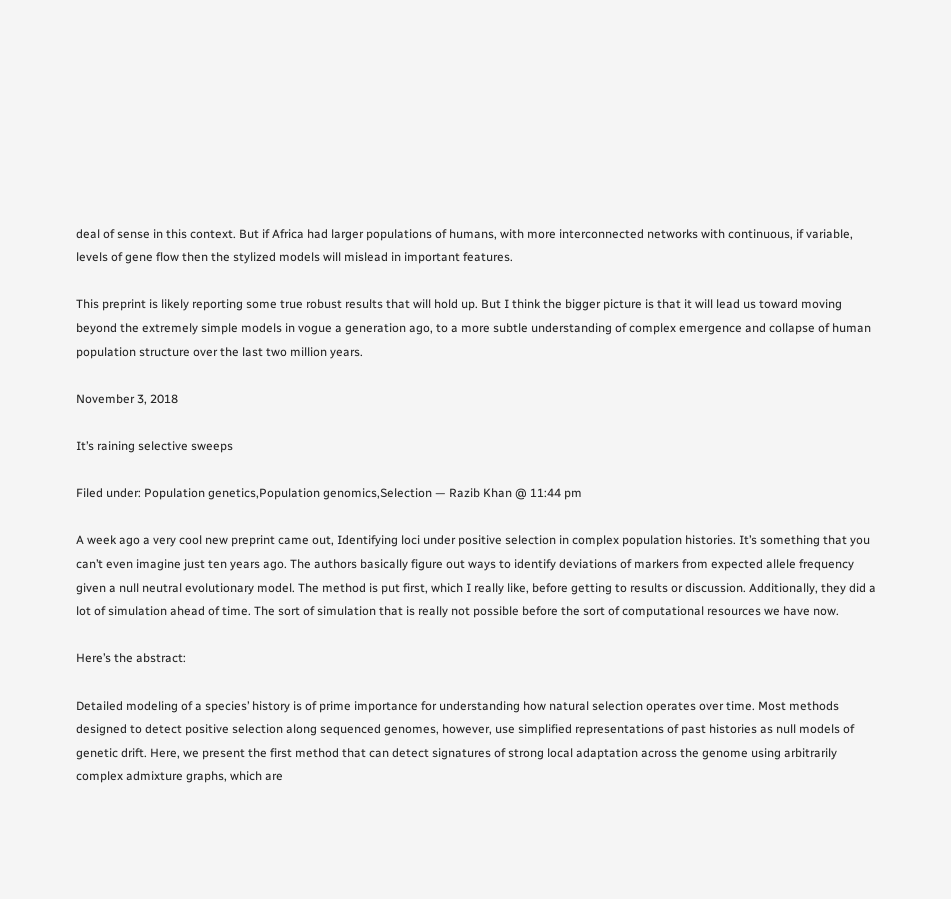deal of sense in this context. But if Africa had larger populations of humans, with more interconnected networks with continuous, if variable, levels of gene flow then the stylized models will mislead in important features.

This preprint is likely reporting some true robust results that will hold up. But I think the bigger picture is that it will lead us toward moving beyond the extremely simple models in vogue a generation ago, to a more subtle understanding of complex emergence and collapse of human population structure over the last two million years.

November 3, 2018

It’s raining selective sweeps

Filed under: Population genetics,Population genomics,Selection — Razib Khan @ 11:44 pm

A week ago a very cool new preprint came out, Identifying loci under positive selection in complex population histories. It’s something that you can’t even imagine just ten years ago. The authors basically figure out ways to identify deviations of markers from expected allele frequency given a null neutral evolutionary model. The method is put first, which I really like, before getting to results or discussion. Additionally, they did a lot of simulation ahead of time. The sort of simulation that is really not possible before the sort of computational resources we have now.

Here’s the abstract:

Detailed modeling of a species’ history is of prime importance for understanding how natural selection operates over time. Most methods designed to detect positive selection along sequenced genomes, however, use simplified representations of past histories as null models of genetic drift. Here, we present the first method that can detect signatures of strong local adaptation across the genome using arbitrarily complex admixture graphs, which are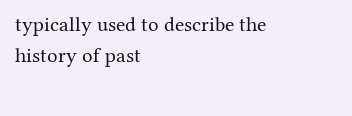typically used to describe the history of past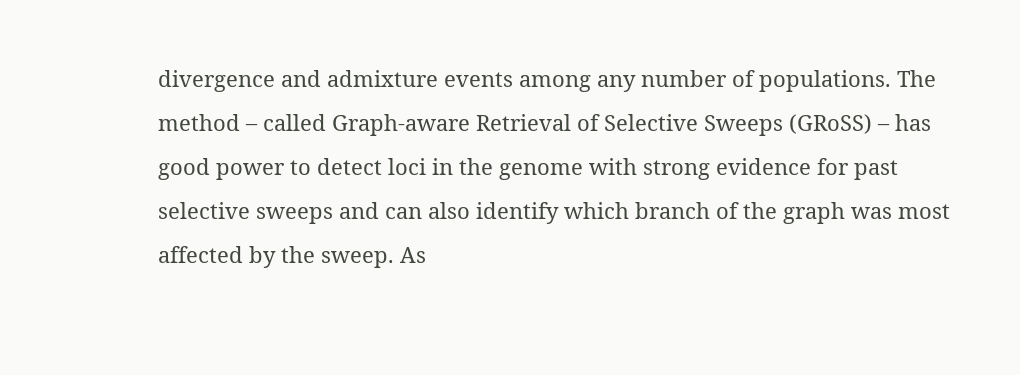divergence and admixture events among any number of populations. The method – called Graph-aware Retrieval of Selective Sweeps (GRoSS) – has good power to detect loci in the genome with strong evidence for past selective sweeps and can also identify which branch of the graph was most affected by the sweep. As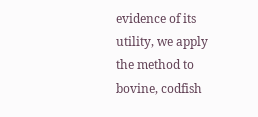evidence of its utility, we apply the method to bovine, codfish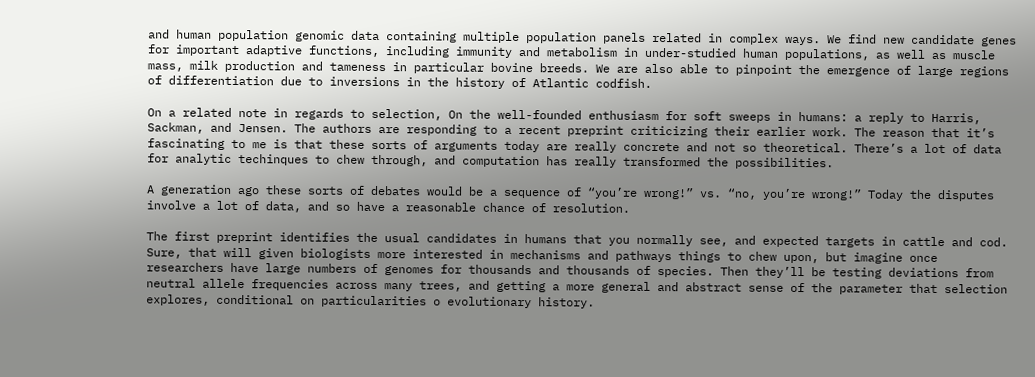and human population genomic data containing multiple population panels related in complex ways. We find new candidate genes for important adaptive functions, including immunity and metabolism in under-studied human populations, as well as muscle mass, milk production and tameness in particular bovine breeds. We are also able to pinpoint the emergence of large regions of differentiation due to inversions in the history of Atlantic codfish.

On a related note in regards to selection, On the well-founded enthusiasm for soft sweeps in humans: a reply to Harris, Sackman, and Jensen. The authors are responding to a recent preprint criticizing their earlier work. The reason that it’s fascinating to me is that these sorts of arguments today are really concrete and not so theoretical. There’s a lot of data for analytic techinques to chew through, and computation has really transformed the possibilities.

A generation ago these sorts of debates would be a sequence of “you’re wrong!” vs. “no, you’re wrong!” Today the disputes involve a lot of data, and so have a reasonable chance of resolution.

The first preprint identifies the usual candidates in humans that you normally see, and expected targets in cattle and cod. Sure, that will given biologists more interested in mechanisms and pathways things to chew upon, but imagine once researchers have large numbers of genomes for thousands and thousands of species. Then they’ll be testing deviations from neutral allele frequencies across many trees, and getting a more general and abstract sense of the parameter that selection explores, conditional on particularities o evolutionary history.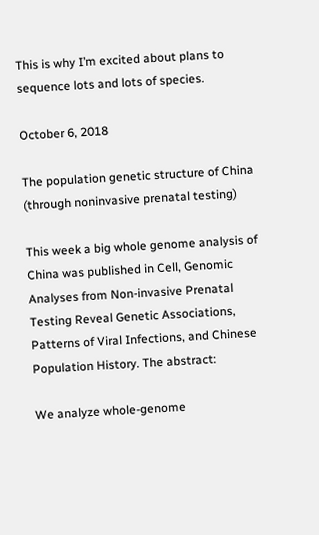This is why I’m excited about plans to sequence lots and lots of species.

October 6, 2018

The population genetic structure of China (through noninvasive prenatal testing)

This week a big whole genome analysis of China was published in Cell, Genomic Analyses from Non-invasive Prenatal Testing Reveal Genetic Associations, Patterns of Viral Infections, and Chinese Population History. The abstract:

We analyze whole-genome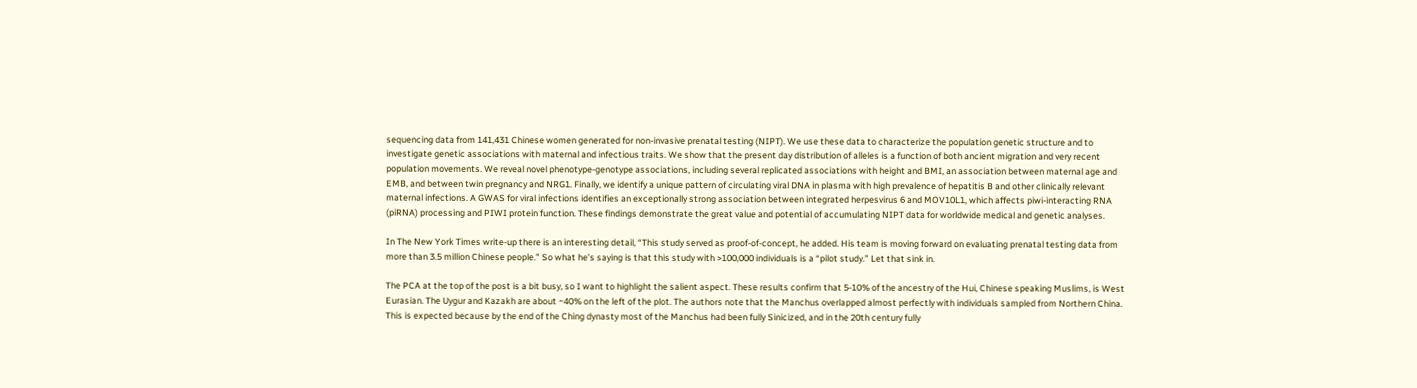sequencing data from 141,431 Chinese women generated for non-invasive prenatal testing (NIPT). We use these data to characterize the population genetic structure and to investigate genetic associations with maternal and infectious traits. We show that the present day distribution of alleles is a function of both ancient migration and very recent population movements. We reveal novel phenotype-genotype associations, including several replicated associations with height and BMI, an association between maternal age and EMB, and between twin pregnancy and NRG1. Finally, we identify a unique pattern of circulating viral DNA in plasma with high prevalence of hepatitis B and other clinically relevant maternal infections. A GWAS for viral infections identifies an exceptionally strong association between integrated herpesvirus 6 and MOV10L1, which affects piwi-interacting RNA (piRNA) processing and PIWI protein function. These findings demonstrate the great value and potential of accumulating NIPT data for worldwide medical and genetic analyses.

In The New York Times write-up there is an interesting detail, “This study served as proof-of-concept, he added. His team is moving forward on evaluating prenatal testing data from more than 3.5 million Chinese people.” So what he’s saying is that this study with >100,000 individuals is a “pilot study.” Let that sink in.

The PCA at the top of the post is a bit busy, so I want to highlight the salient aspect. These results confirm that 5-10% of the ancestry of the Hui, Chinese speaking Muslims, is West Eurasian. The Uygur and Kazakh are about ~40% on the left of the plot. The authors note that the Manchus overlapped almost perfectly with individuals sampled from Northern China. This is expected because by the end of the Ching dynasty most of the Manchus had been fully Sinicized, and in the 20th century fully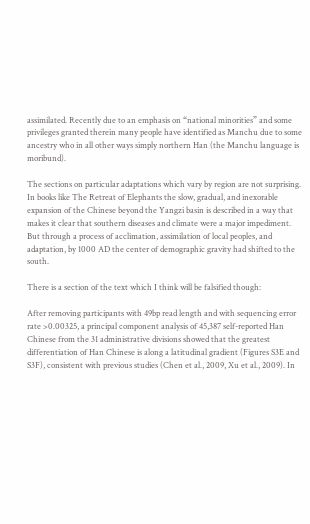assimilated. Recently due to an emphasis on “national minorities” and some privileges granted therein many people have identified as Manchu due to some ancestry who in all other ways simply northern Han (the Manchu language is moribund).

The sections on particular adaptations which vary by region are not surprising. In books like The Retreat of Elephants the slow, gradual, and inexorable expansion of the Chinese beyond the Yangzi basin is described in a way that makes it clear that southern diseases and climate were a major impediment. But through a process of acclimation, assimilation of local peoples, and adaptation, by 1000 AD the center of demographic gravity had shifted to the south.

There is a section of the text which I think will be falsified though:

After removing participants with 49bp read length and with sequencing error rate >0.00325, a principal component analysis of 45,387 self-reported Han Chinese from the 31 administrative divisions showed that the greatest differentiation of Han Chinese is along a latitudinal gradient (Figures S3E and S3F), consistent with previous studies (Chen et al., 2009, Xu et al., 2009). In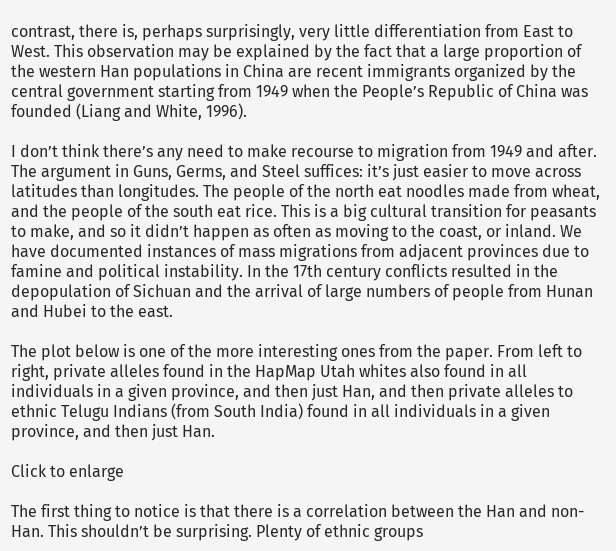contrast, there is, perhaps surprisingly, very little differentiation from East to West. This observation may be explained by the fact that a large proportion of the western Han populations in China are recent immigrants organized by the central government starting from 1949 when the People’s Republic of China was founded (Liang and White, 1996).

I don’t think there’s any need to make recourse to migration from 1949 and after. The argument in Guns, Germs, and Steel suffices: it’s just easier to move across latitudes than longitudes. The people of the north eat noodles made from wheat, and the people of the south eat rice. This is a big cultural transition for peasants to make, and so it didn’t happen as often as moving to the coast, or inland. We have documented instances of mass migrations from adjacent provinces due to famine and political instability. In the 17th century conflicts resulted in the depopulation of Sichuan and the arrival of large numbers of people from Hunan and Hubei to the east.

The plot below is one of the more interesting ones from the paper. From left to right, private alleles found in the HapMap Utah whites also found in all individuals in a given province, and then just Han, and then private alleles to ethnic Telugu Indians (from South India) found in all individuals in a given province, and then just Han.

Click to enlarge

The first thing to notice is that there is a correlation between the Han and non-Han. This shouldn’t be surprising. Plenty of ethnic groups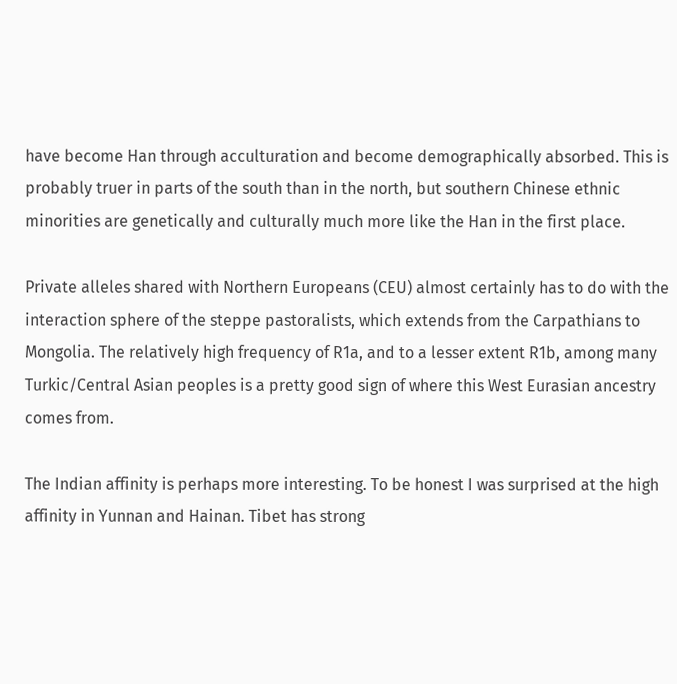have become Han through acculturation and become demographically absorbed. This is probably truer in parts of the south than in the north, but southern Chinese ethnic minorities are genetically and culturally much more like the Han in the first place.

Private alleles shared with Northern Europeans (CEU) almost certainly has to do with the interaction sphere of the steppe pastoralists, which extends from the Carpathians to Mongolia. The relatively high frequency of R1a, and to a lesser extent R1b, among many Turkic/Central Asian peoples is a pretty good sign of where this West Eurasian ancestry comes from.

The Indian affinity is perhaps more interesting. To be honest I was surprised at the high affinity in Yunnan and Hainan. Tibet has strong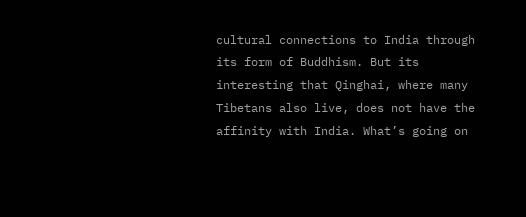cultural connections to India through its form of Buddhism. But its interesting that Qinghai, where many Tibetans also live, does not have the affinity with India. What’s going on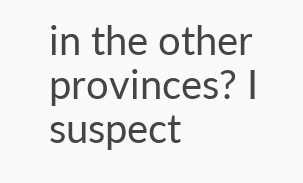in the other provinces? I suspect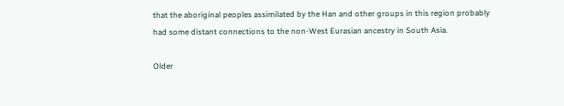that the aboriginal peoples assimilated by the Han and other groups in this region probably had some distant connections to the non-West Eurasian ancestry in South Asia.

Older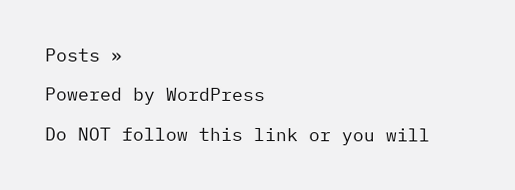Posts »

Powered by WordPress

Do NOT follow this link or you will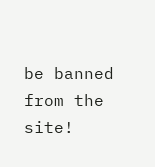be banned from the site!